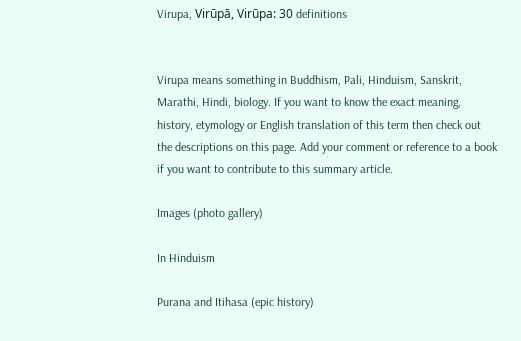Virupa, Virūpā, Virūpa: 30 definitions


Virupa means something in Buddhism, Pali, Hinduism, Sanskrit, Marathi, Hindi, biology. If you want to know the exact meaning, history, etymology or English translation of this term then check out the descriptions on this page. Add your comment or reference to a book if you want to contribute to this summary article.

Images (photo gallery)

In Hinduism

Purana and Itihasa (epic history)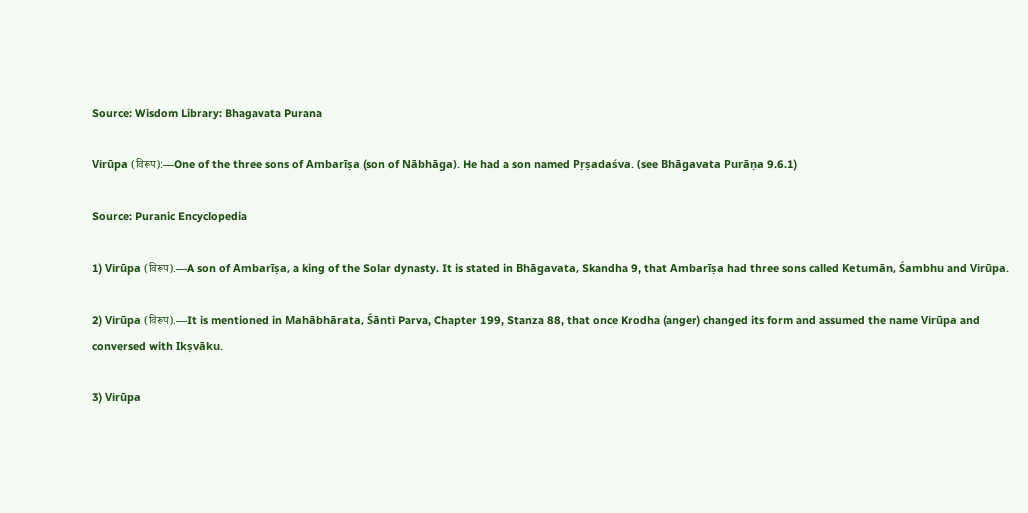Source: Wisdom Library: Bhagavata Purana

Virūpa (विरूप):—One of the three sons of Ambarīṣa (son of Nābhāga). He had a son named Pṛṣadaśva. (see Bhāgavata Purāṇa 9.6.1)

Source: Puranic Encyclopedia

1) Virūpa (विरूप).—A son of Ambarīṣa, a king of the Solar dynasty. It is stated in Bhāgavata, Skandha 9, that Ambarīṣa had three sons called Ketumān, Śambhu and Virūpa.

2) Virūpa (विरूप).—It is mentioned in Mahābhārata, Śānti Parva, Chapter 199, Stanza 88, that once Krodha (anger) changed its form and assumed the name Virūpa and conversed with Ikṣvāku.

3) Virūpa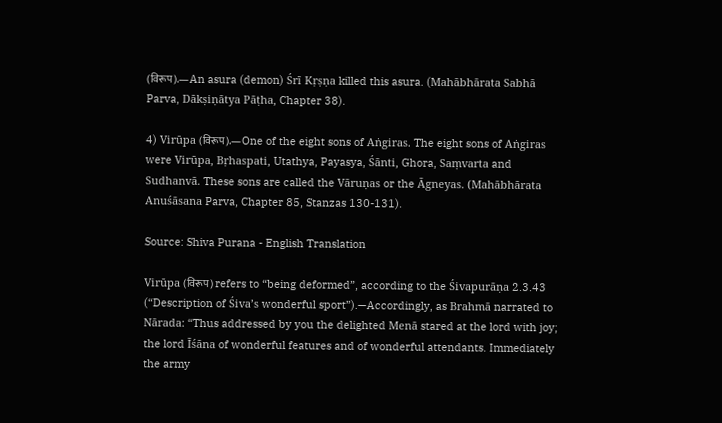(विरूप).—An asura (demon) Śrī Kṛṣṇa killed this asura. (Mahābhārata Sabhā Parva, Dākṣiṇātya Pāṭha, Chapter 38).

4) Virūpa (विरूप).—One of the eight sons of Aṅgiras. The eight sons of Aṅgiras were Virūpa, Bṛhaspati, Utathya, Payasya, Śānti, Ghora, Saṃvarta and Sudhanvā. These sons are called the Vāruṇas or the Āgneyas. (Mahābhārata Anuśāsana Parva, Chapter 85, Stanzas 130-131).

Source: Shiva Purana - English Translation

Virūpa (विरूप) refers to “being deformed”, according to the Śivapurāṇa 2.3.43 (“Description of Śiva’s wonderful sport”).—Accordingly, as Brahmā narrated to Nārada: “Thus addressed by you the delighted Menā stared at the lord with joy; the lord Īśāna of wonderful features and of wonderful attendants. Immediately the army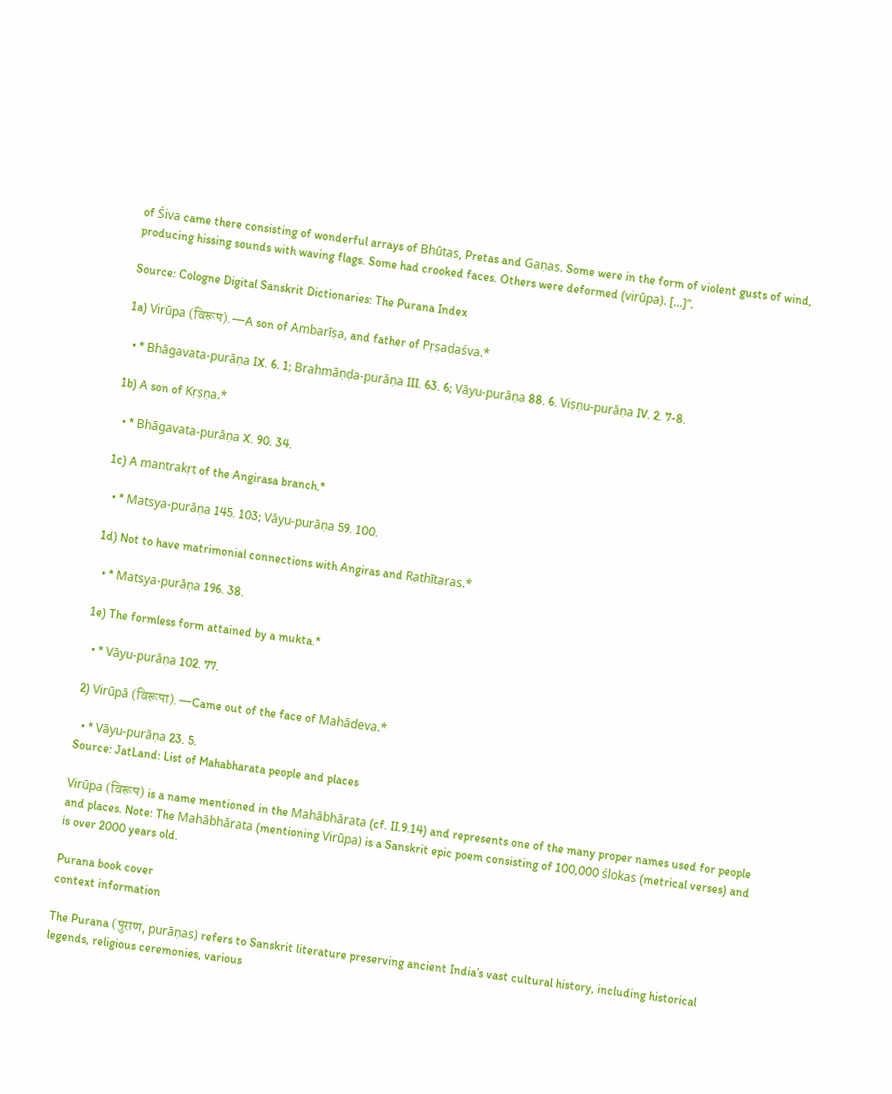of Śiva came there consisting of wonderful arrays of Bhūtas, Pretas and Gaṇas. Some were in the form of violent gusts of wind, producing hissing sounds with waving flags. Some had crooked faces. Others were deformed (virūpa). [...]”.

Source: Cologne Digital Sanskrit Dictionaries: The Purana Index

1a) Virūpa (विरूप).—A son of Ambarīṣa, and father of Pṛṣadaśva.*

  • * Bhāgavata-purāṇa IX. 6. 1; Brahmāṇḍa-purāṇa III. 63. 6; Vāyu-purāṇa 88. 6. Viṣṇu-purāṇa IV. 2. 7-8.

1b) A son of Kṛṣṇa.*

  • * Bhāgavata-purāṇa X. 90. 34.

1c) A mantrakṛt of the Angirasa branch.*

  • * Matsya-purāṇa 145. 103; Vāyu-purāṇa 59. 100.

1d) Not to have matrimonial connections with Angiras and Rathītaras.*

  • * Matsya-purāṇa 196. 38.

1e) The formless form attained by a mukta.*

  • * Vāyu-purāṇa 102. 77.

2) Virūpā (विरूपा).—Came out of the face of Mahādeva.*

  • * Vāyu-purāṇa 23. 5.
Source: JatLand: List of Mahabharata people and places

Virūpa (विरूप) is a name mentioned in the Mahābhārata (cf. II.9.14) and represents one of the many proper names used for people and places. Note: The Mahābhārata (mentioning Virūpa) is a Sanskrit epic poem consisting of 100,000 ślokas (metrical verses) and is over 2000 years old.

Purana book cover
context information

The Purana (पुराण, purāṇas) refers to Sanskrit literature preserving ancient India’s vast cultural history, including historical legends, religious ceremonies, various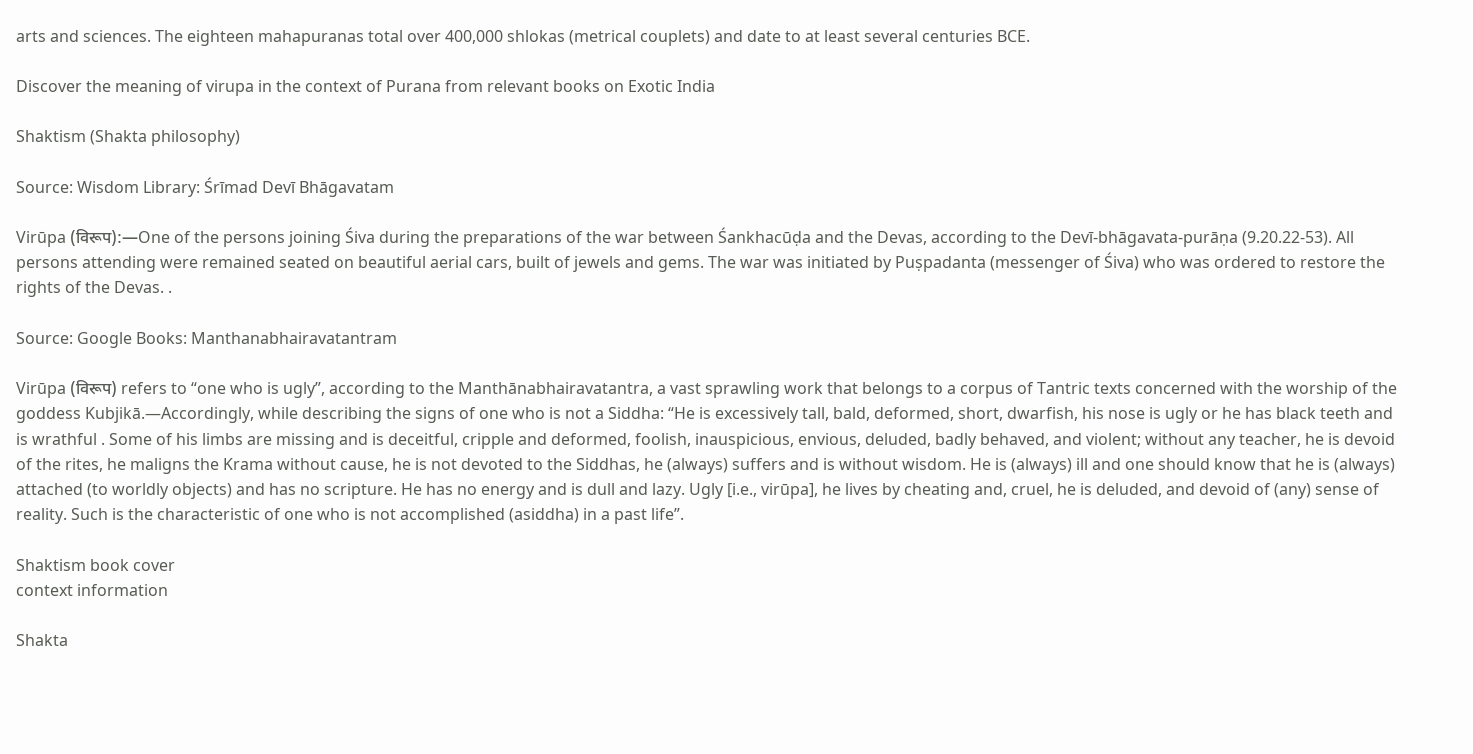arts and sciences. The eighteen mahapuranas total over 400,000 shlokas (metrical couplets) and date to at least several centuries BCE.

Discover the meaning of virupa in the context of Purana from relevant books on Exotic India

Shaktism (Shakta philosophy)

Source: Wisdom Library: Śrīmad Devī Bhāgavatam

Virūpa (विरूप):—One of the persons joining Śiva during the preparations of the war between Śankhacūḍa and the Devas, according to the Devī-bhāgavata-purāṇa (9.20.22-53). All persons attending were remained seated on beautiful aerial cars, built of jewels and gems. The war was initiated by Puṣpadanta (messenger of Śiva) who was ordered to restore the rights of the Devas. .

Source: Google Books: Manthanabhairavatantram

Virūpa (विरूप) refers to “one who is ugly”, according to the Manthānabhairavatantra, a vast sprawling work that belongs to a corpus of Tantric texts concerned with the worship of the goddess Kubjikā.—Accordingly, while describing the signs of one who is not a Siddha: “He is excessively tall, bald, deformed, short, dwarfish, his nose is ugly or he has black teeth and is wrathful . Some of his limbs are missing and is deceitful, cripple and deformed, foolish, inauspicious, envious, deluded, badly behaved, and violent; without any teacher, he is devoid of the rites, he maligns the Krama without cause, he is not devoted to the Siddhas, he (always) suffers and is without wisdom. He is (always) ill and one should know that he is (always) attached (to worldly objects) and has no scripture. He has no energy and is dull and lazy. Ugly [i.e., virūpa], he lives by cheating and, cruel, he is deluded, and devoid of (any) sense of reality. Such is the characteristic of one who is not accomplished (asiddha) in a past life”.

Shaktism book cover
context information

Shakta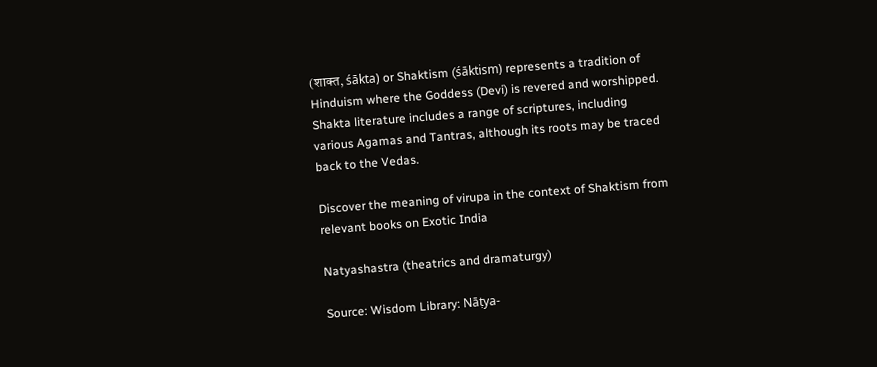(शाक्त, śākta) or Shaktism (śāktism) represents a tradition of Hinduism where the Goddess (Devi) is revered and worshipped. Shakta literature includes a range of scriptures, including various Agamas and Tantras, although its roots may be traced back to the Vedas.

Discover the meaning of virupa in the context of Shaktism from relevant books on Exotic India

Natyashastra (theatrics and dramaturgy)

Source: Wisdom Library: Nāṭya-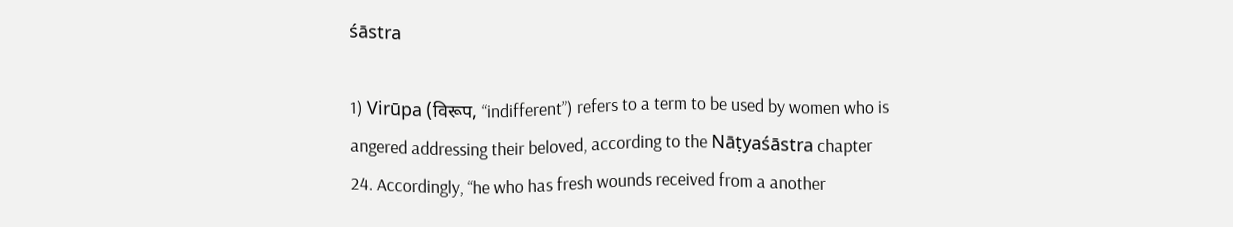śāstra

1) Virūpa (विरूप, “indifferent”) refers to a term to be used by women who is angered addressing their beloved, according to the Nāṭyaśāstra chapter 24. Accordingly, “he who has fresh wounds received from a another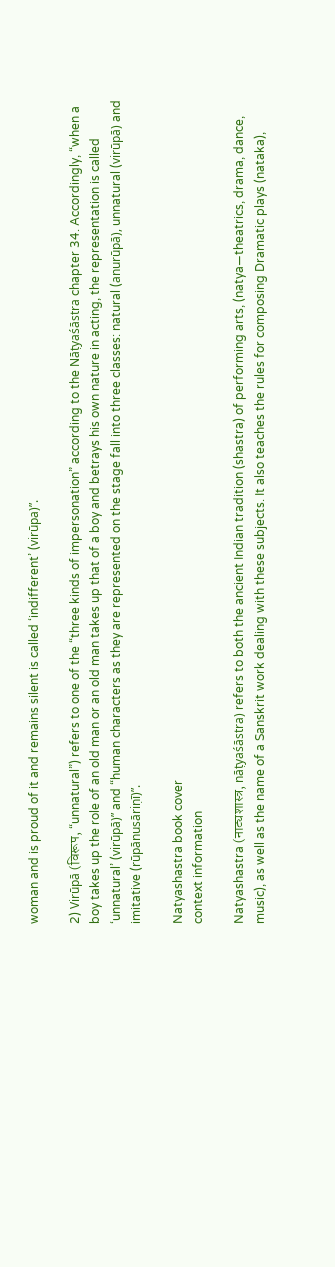woman and is proud of it and remains silent is called ‘indifferent’ (virūpa)”.

2) Virūpā (विरूप, “unnatural”) refers to one of the “three kinds of impersonation” according to the Nāṭyaśāstra chapter 34. Accordingly, “when a boy takes up the role of an old man or an old man takes up that of a boy and betrays his own nature in acting, the representation is called ‘unnatural’ (virūpā)” and “human characters as they are represented on the stage fall into three classes: natural (anurūpā), unnatural (virūpā) and imitative (rūpānusāriṇī)”.

Natyashastra book cover
context information

Natyashastra (नाट्यशास्त्र, nāṭyaśāstra) refers to both the ancient Indian tradition (shastra) of performing arts, (natya—theatrics, drama, dance, music), as well as the name of a Sanskrit work dealing with these subjects. It also teaches the rules for composing Dramatic plays (nataka),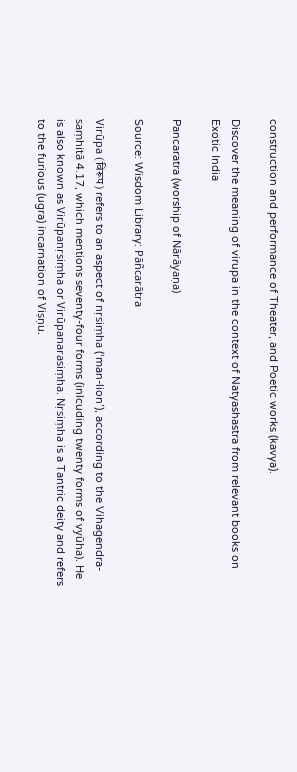construction and performance of Theater, and Poetic works (kavya).

Discover the meaning of virupa in the context of Natyashastra from relevant books on Exotic India

Pancaratra (worship of Nārāyaṇa)

Source: Wisdom Library: Pāñcarātra

Virūpa (विरूप) refers to an aspect of nṛsiṃha (‘man-lion’), according to the Vihagendra-saṃhitā 4.17, which mentions seventy-four forms (inlcuding twenty forms of vyūha). He is also known as Virūpanṛsiṃha or Virūpanarasiṃha. Nṛsiṃha is a Tantric deity and refers to the furious (ugra) incarnation of Viṣṇu.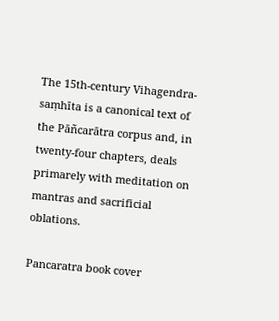The 15th-century Vihagendra-saṃhīta is a canonical text of the Pāñcarātra corpus and, in twenty-four chapters, deals primarely with meditation on mantras and sacrificial oblations.

Pancaratra book cover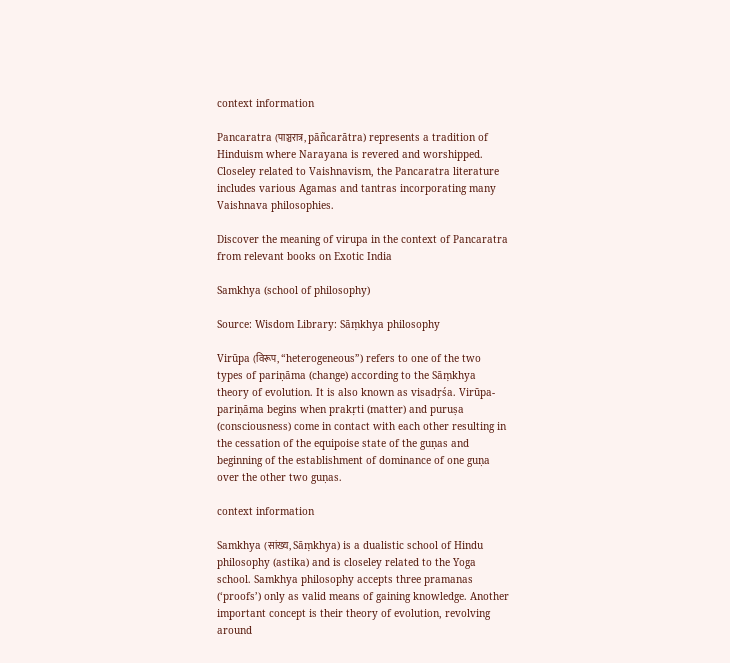context information

Pancaratra (पाञ्चरात्र, pāñcarātra) represents a tradition of Hinduism where Narayana is revered and worshipped. Closeley related to Vaishnavism, the Pancaratra literature includes various Agamas and tantras incorporating many Vaishnava philosophies.

Discover the meaning of virupa in the context of Pancaratra from relevant books on Exotic India

Samkhya (school of philosophy)

Source: Wisdom Library: Sāṃkhya philosophy

Virūpa (विरूप, “heterogeneous”) refers to one of the two types of pariṇāma (change) according to the Sāṃkhya theory of evolution. It is also known as visadṛśa. Virūpa-pariṇāma begins when prakṛti (matter) and puruṣa (consciousness) come in contact with each other resulting in the cessation of the equipoise state of the guṇas and beginning of the establishment of dominance of one guṇa over the other two guṇas.

context information

Samkhya (सांख्य, Sāṃkhya) is a dualistic school of Hindu philosophy (astika) and is closeley related to the Yoga school. Samkhya philosophy accepts three pramanas (‘proofs’) only as valid means of gaining knowledge. Another important concept is their theory of evolution, revolving around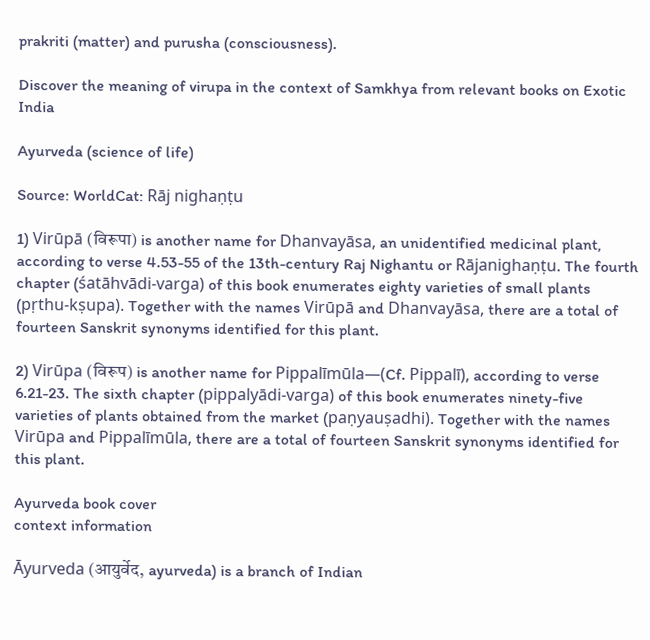prakriti (matter) and purusha (consciousness).

Discover the meaning of virupa in the context of Samkhya from relevant books on Exotic India

Ayurveda (science of life)

Source: WorldCat: Rāj nighaṇṭu

1) Virūpā (विरूपा) is another name for Dhanvayāsa, an unidentified medicinal plant, according to verse 4.53-55 of the 13th-century Raj Nighantu or Rājanighaṇṭu. The fourth chapter (śatāhvādi-varga) of this book enumerates eighty varieties of small plants (pṛthu-kṣupa). Together with the names Virūpā and Dhanvayāsa, there are a total of fourteen Sanskrit synonyms identified for this plant.

2) Virūpa (विरूप) is another name for Pippalīmūla—(Cf. Pippalī), according to verse 6.21-23. The sixth chapter (pippalyādi-varga) of this book enumerates ninety-five varieties of plants obtained from the market (paṇyauṣadhi). Together with the names Virūpa and Pippalīmūla, there are a total of fourteen Sanskrit synonyms identified for this plant.

Ayurveda book cover
context information

Āyurveda (आयुर्वेद, ayurveda) is a branch of Indian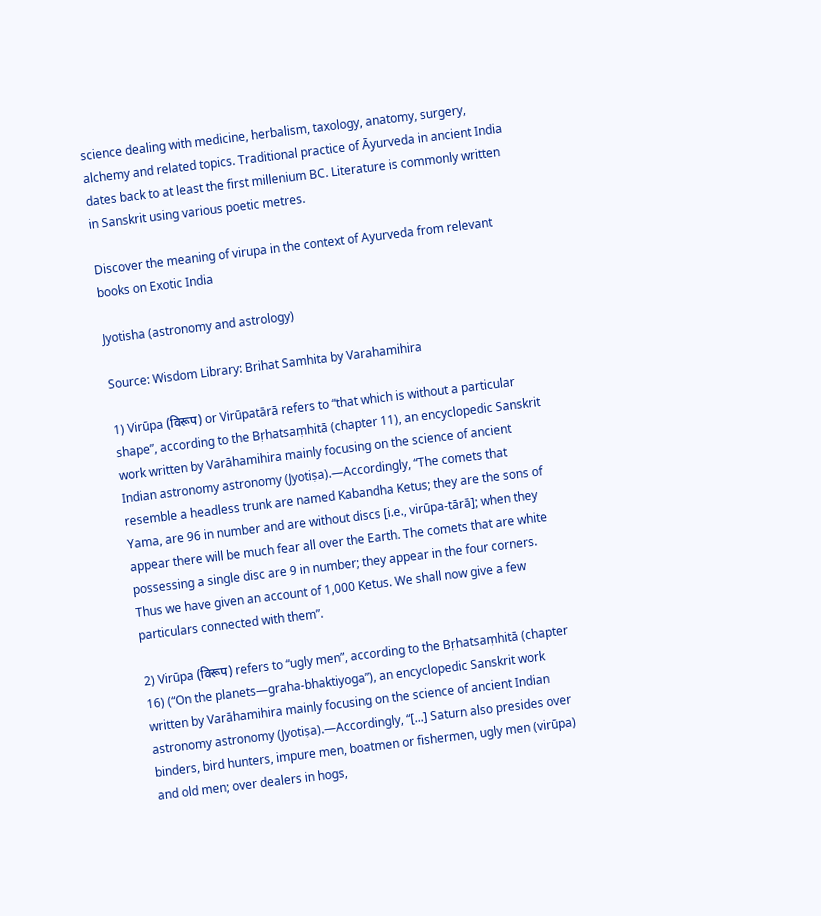science dealing with medicine, herbalism, taxology, anatomy, surgery, alchemy and related topics. Traditional practice of Āyurveda in ancient India dates back to at least the first millenium BC. Literature is commonly written in Sanskrit using various poetic metres.

Discover the meaning of virupa in the context of Ayurveda from relevant books on Exotic India

Jyotisha (astronomy and astrology)

Source: Wisdom Library: Brihat Samhita by Varahamihira

1) Virūpa (विरूप) or Virūpatārā refers to “that which is without a particular shape”, according to the Bṛhatsaṃhitā (chapter 11), an encyclopedic Sanskrit work written by Varāhamihira mainly focusing on the science of ancient Indian astronomy astronomy (Jyotiṣa).—Accordingly, “The comets that resemble a headless trunk are named Kabandha Ketus; they are the sons of Yama, are 96 in number and are without discs [i.e., virūpa-tārā]; when they appear there will be much fear all over the Earth. The comets that are white possessing a single disc are 9 in number; they appear in the four corners. Thus we have given an account of 1,000 Ketus. We shall now give a few particulars connected with them”.

2) Virūpa (विरूप) refers to “ugly men”, according to the Bṛhatsaṃhitā (chapter 16) (“On the planets—graha-bhaktiyoga”), an encyclopedic Sanskrit work written by Varāhamihira mainly focusing on the science of ancient Indian astronomy astronomy (Jyotiṣa).—Accordingly, “[...] Saturn also presides over binders, bird hunters, impure men, boatmen or fishermen, ugly men (virūpa) and old men; over dealers in hogs,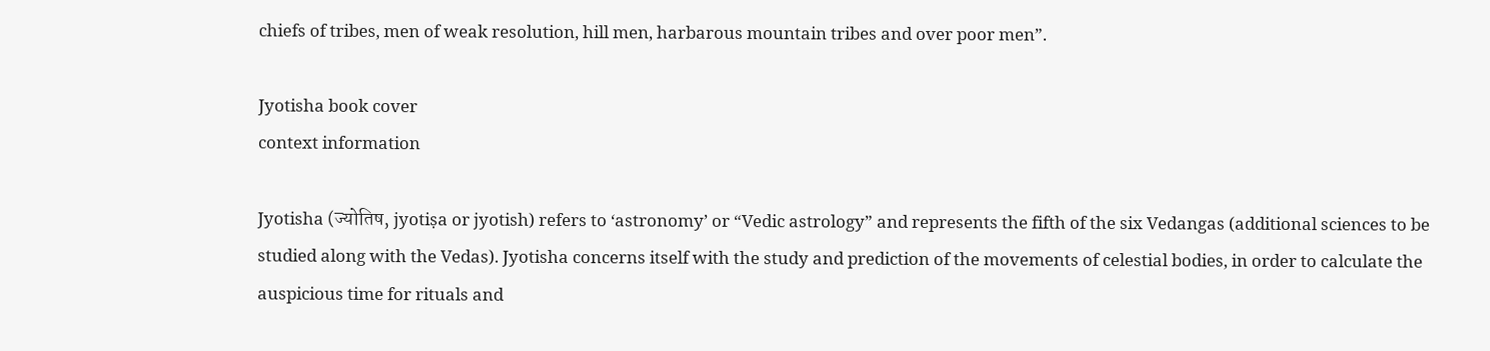chiefs of tribes, men of weak resolution, hill men, harbarous mountain tribes and over poor men”.

Jyotisha book cover
context information

Jyotisha (ज्योतिष, jyotiṣa or jyotish) refers to ‘astronomy’ or “Vedic astrology” and represents the fifth of the six Vedangas (additional sciences to be studied along with the Vedas). Jyotisha concerns itself with the study and prediction of the movements of celestial bodies, in order to calculate the auspicious time for rituals and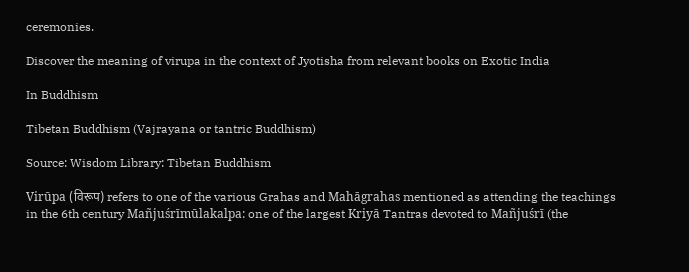ceremonies.

Discover the meaning of virupa in the context of Jyotisha from relevant books on Exotic India

In Buddhism

Tibetan Buddhism (Vajrayana or tantric Buddhism)

Source: Wisdom Library: Tibetan Buddhism

Virūpa (विरूप) refers to one of the various Grahas and Mahāgrahas mentioned as attending the teachings in the 6th century Mañjuśrīmūlakalpa: one of the largest Kriyā Tantras devoted to Mañjuśrī (the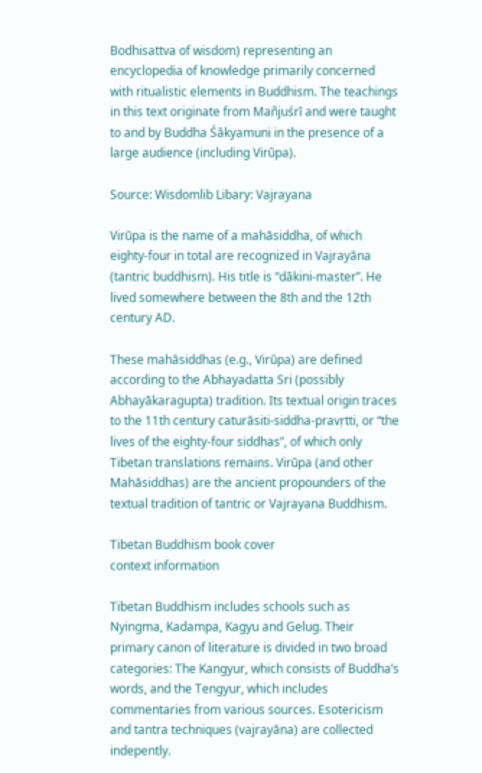Bodhisattva of wisdom) representing an encyclopedia of knowledge primarily concerned with ritualistic elements in Buddhism. The teachings in this text originate from Mañjuśrī and were taught to and by Buddha Śākyamuni in the presence of a large audience (including Virūpa).

Source: Wisdomlib Libary: Vajrayana

Virūpa is the name of a mahāsiddha, of which eighty-four in total are recognized in Vajrayāna (tantric buddhism). His title is “dākini-master”. He lived somewhere between the 8th and the 12th century AD.

These mahāsiddhas (e.g., Virūpa) are defined according to the Abhayadatta Sri (possibly Abhayākaragupta) tradition. Its textual origin traces to the 11th century caturāsiti-siddha-pravṛtti, or “the lives of the eighty-four siddhas”, of which only Tibetan translations remains. Virūpa (and other Mahāsiddhas) are the ancient propounders of the textual tradition of tantric or Vajrayana Buddhism.

Tibetan Buddhism book cover
context information

Tibetan Buddhism includes schools such as Nyingma, Kadampa, Kagyu and Gelug. Their primary canon of literature is divided in two broad categories: The Kangyur, which consists of Buddha’s words, and the Tengyur, which includes commentaries from various sources. Esotericism and tantra techniques (vajrayāna) are collected indepently.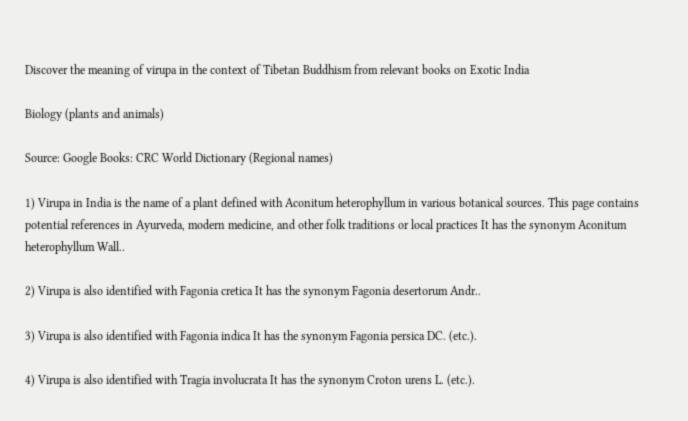Discover the meaning of virupa in the context of Tibetan Buddhism from relevant books on Exotic India

Biology (plants and animals)

Source: Google Books: CRC World Dictionary (Regional names)

1) Virupa in India is the name of a plant defined with Aconitum heterophyllum in various botanical sources. This page contains potential references in Ayurveda, modern medicine, and other folk traditions or local practices It has the synonym Aconitum heterophyllum Wall..

2) Virupa is also identified with Fagonia cretica It has the synonym Fagonia desertorum Andr..

3) Virupa is also identified with Fagonia indica It has the synonym Fagonia persica DC. (etc.).

4) Virupa is also identified with Tragia involucrata It has the synonym Croton urens L. (etc.).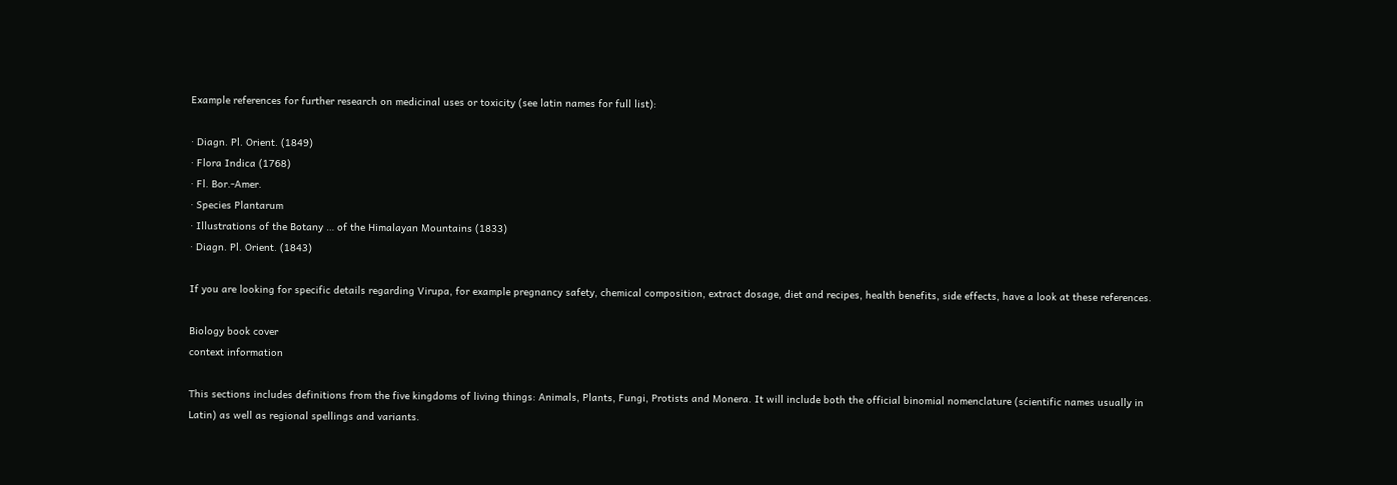Example references for further research on medicinal uses or toxicity (see latin names for full list):

· Diagn. Pl. Orient. (1849)
· Flora Indica (1768)
· Fl. Bor.-Amer.
· Species Plantarum
· Illustrations of the Botany … of the Himalayan Mountains (1833)
· Diagn. Pl. Orient. (1843)

If you are looking for specific details regarding Virupa, for example pregnancy safety, chemical composition, extract dosage, diet and recipes, health benefits, side effects, have a look at these references.

Biology book cover
context information

This sections includes definitions from the five kingdoms of living things: Animals, Plants, Fungi, Protists and Monera. It will include both the official binomial nomenclature (scientific names usually in Latin) as well as regional spellings and variants.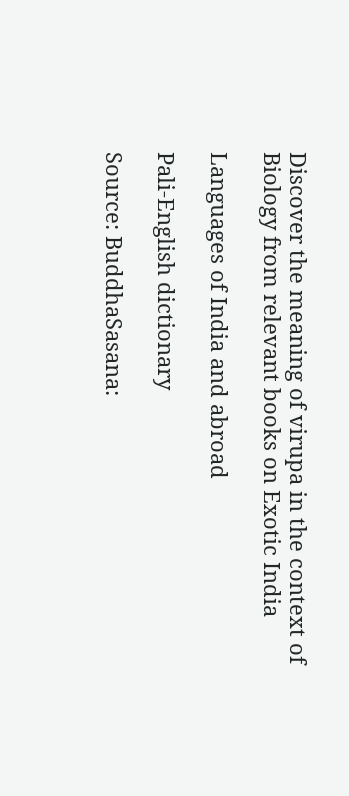Discover the meaning of virupa in the context of Biology from relevant books on Exotic India

Languages of India and abroad

Pali-English dictionary

Source: BuddhaSasana: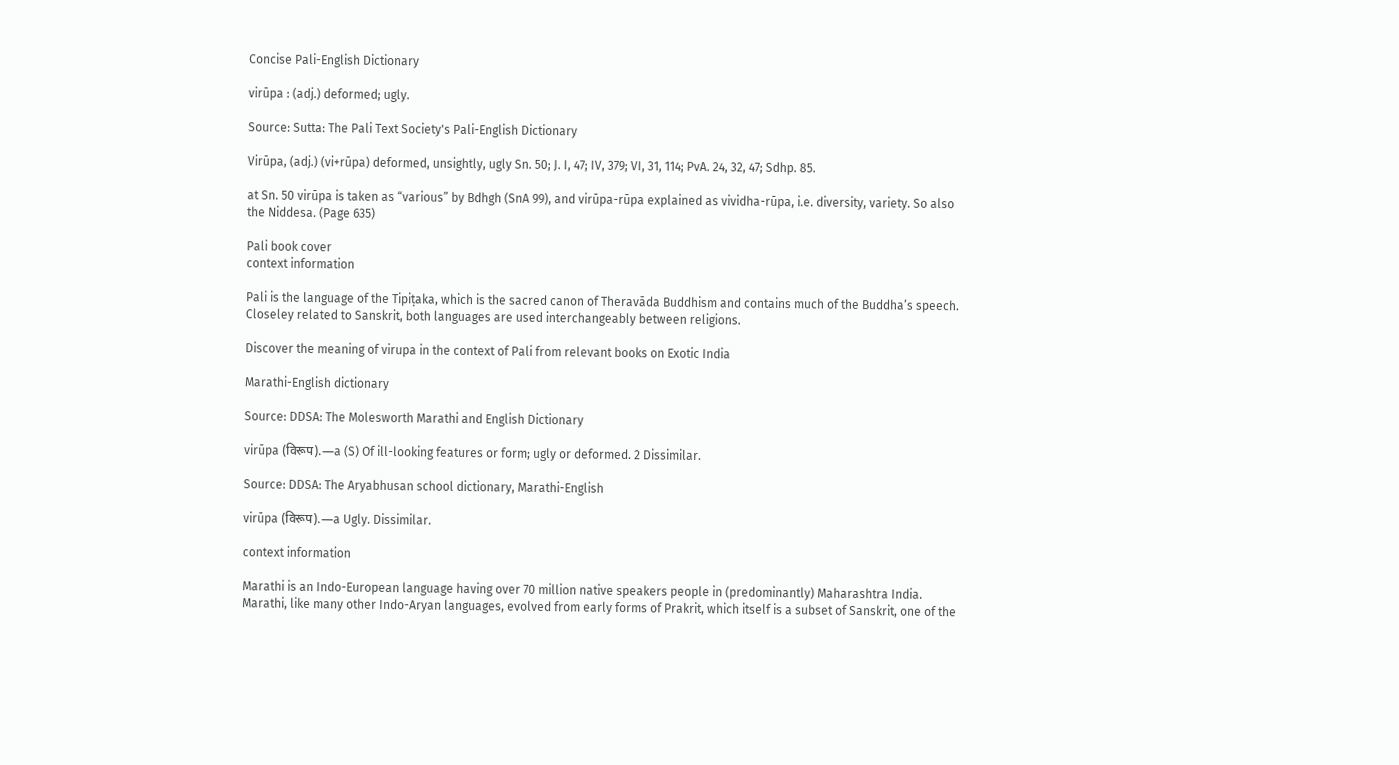Concise Pali-English Dictionary

virūpa : (adj.) deformed; ugly.

Source: Sutta: The Pali Text Society's Pali-English Dictionary

Virūpa, (adj.) (vi+rūpa) deformed, unsightly, ugly Sn. 50; J. I, 47; IV, 379; VI, 31, 114; PvA. 24, 32, 47; Sdhp. 85.

at Sn. 50 virūpa is taken as “various” by Bdhgh (SnA 99), and virūpa-rūpa explained as vividha-rūpa, i.e. diversity, variety. So also the Niddesa. (Page 635)

Pali book cover
context information

Pali is the language of the Tipiṭaka, which is the sacred canon of Theravāda Buddhism and contains much of the Buddha’s speech. Closeley related to Sanskrit, both languages are used interchangeably between religions.

Discover the meaning of virupa in the context of Pali from relevant books on Exotic India

Marathi-English dictionary

Source: DDSA: The Molesworth Marathi and English Dictionary

virūpa (विरूप).—a (S) Of ill-looking features or form; ugly or deformed. 2 Dissimilar.

Source: DDSA: The Aryabhusan school dictionary, Marathi-English

virūpa (विरूप).—a Ugly. Dissimilar.

context information

Marathi is an Indo-European language having over 70 million native speakers people in (predominantly) Maharashtra India. Marathi, like many other Indo-Aryan languages, evolved from early forms of Prakrit, which itself is a subset of Sanskrit, one of the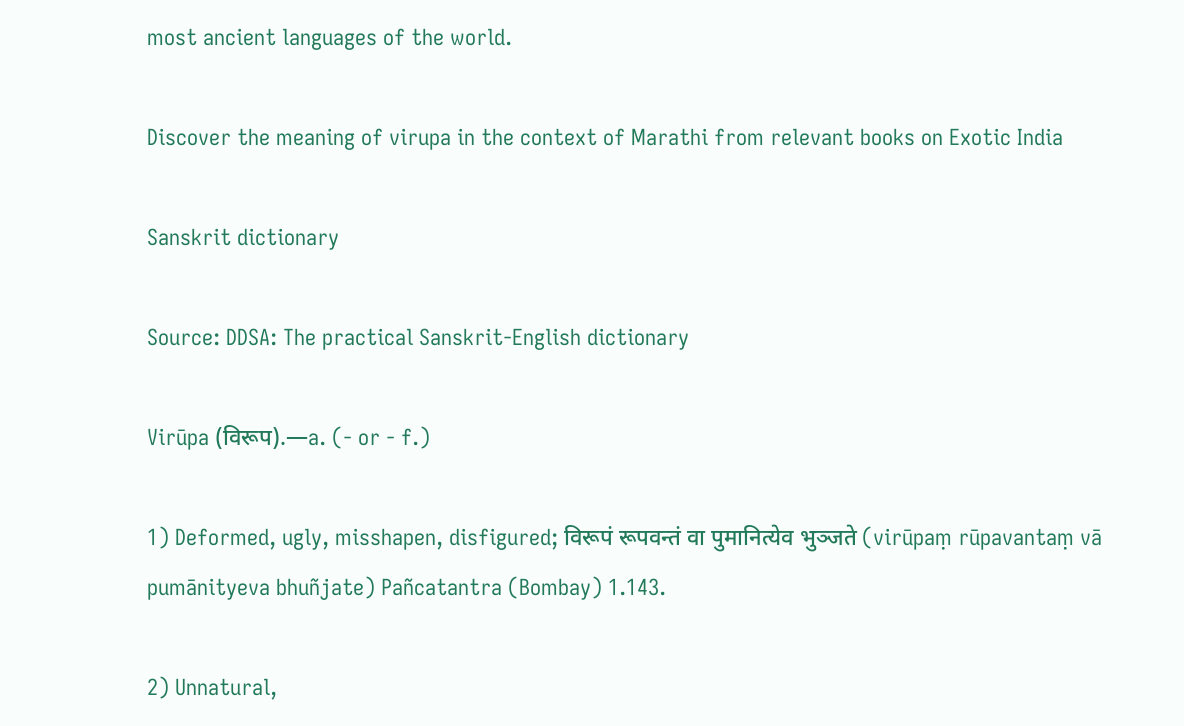most ancient languages of the world.

Discover the meaning of virupa in the context of Marathi from relevant books on Exotic India

Sanskrit dictionary

Source: DDSA: The practical Sanskrit-English dictionary

Virūpa (विरूप).—a. (- or - f.)

1) Deformed, ugly, misshapen, disfigured; विरूपं रूपवन्तं वा पुमानित्येव भुञ्जते (virūpaṃ rūpavantaṃ vā pumānityeva bhuñjate) Pañcatantra (Bombay) 1.143.

2) Unnatural,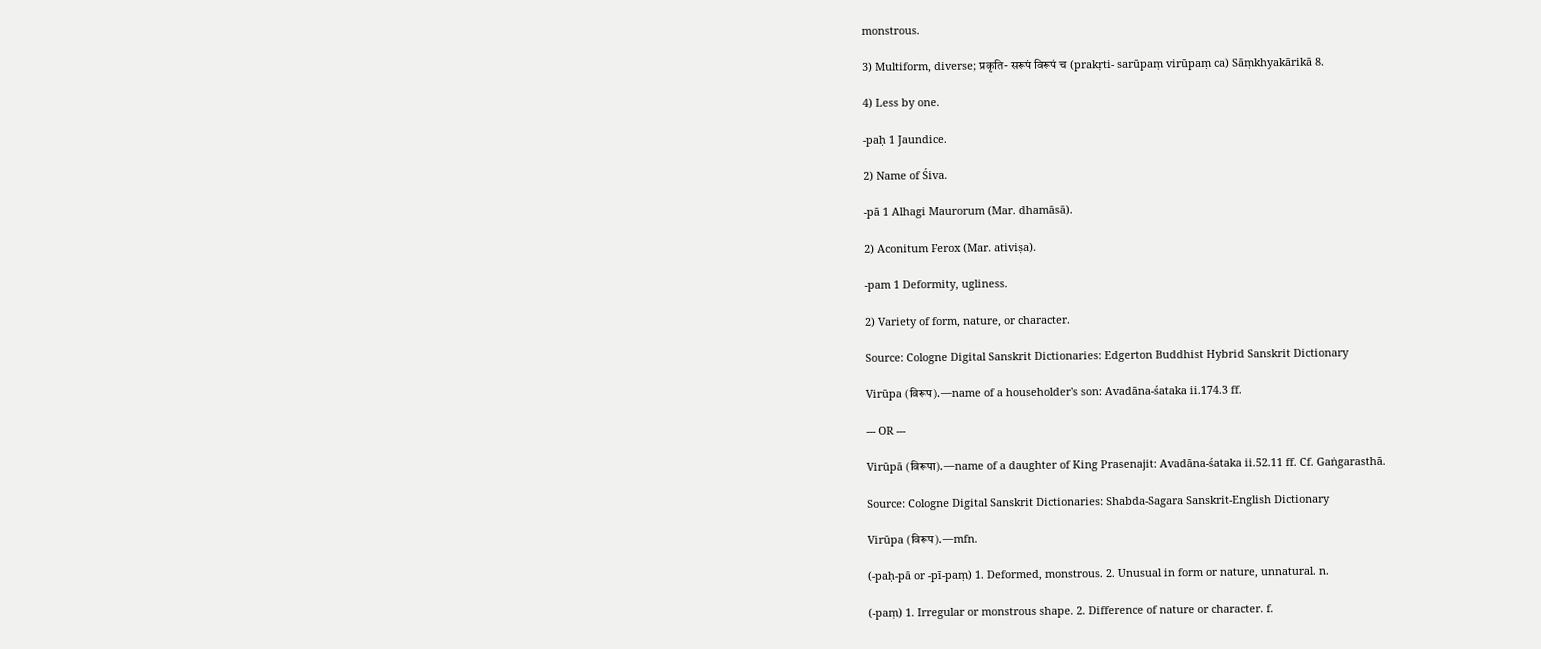monstrous.

3) Multiform, diverse; प्रकृति- सरूपं विरूपं च (prakṛti- sarūpaṃ virūpaṃ ca) Sāṃkhyakārikā 8.

4) Less by one.

-paḥ 1 Jaundice.

2) Name of Śiva.

-pā 1 Alhagi Maurorum (Mar. dhamāsā).

2) Aconitum Ferox (Mar. ativiṣa).

-pam 1 Deformity, ugliness.

2) Variety of form, nature, or character.

Source: Cologne Digital Sanskrit Dictionaries: Edgerton Buddhist Hybrid Sanskrit Dictionary

Virūpa (विरूप).—name of a householder's son: Avadāna-śataka ii.174.3 ff.

--- OR ---

Virūpā (विरूपा).—name of a daughter of King Prasenajit: Avadāna-śataka ii.52.11 ff. Cf. Gaṅgarasthā.

Source: Cologne Digital Sanskrit Dictionaries: Shabda-Sagara Sanskrit-English Dictionary

Virūpa (विरूप).—mfn.

(-paḥ-pā or -pī-paṃ) 1. Deformed, monstrous. 2. Unusual in form or nature, unnatural. n.

(-paṃ) 1. Irregular or monstrous shape. 2. Difference of nature or character. f.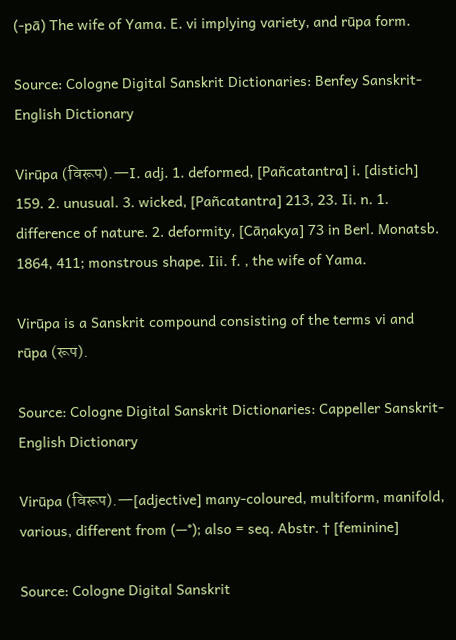(-pā) The wife of Yama. E. vi implying variety, and rūpa form.

Source: Cologne Digital Sanskrit Dictionaries: Benfey Sanskrit-English Dictionary

Virūpa (विरूप).—I. adj. 1. deformed, [Pañcatantra] i. [distich] 159. 2. unusual. 3. wicked, [Pañcatantra] 213, 23. Ii. n. 1. difference of nature. 2. deformity, [Cāṇakya] 73 in Berl. Monatsb. 1864, 411; monstrous shape. Iii. f. , the wife of Yama.

Virūpa is a Sanskrit compound consisting of the terms vi and rūpa (रूप).

Source: Cologne Digital Sanskrit Dictionaries: Cappeller Sanskrit-English Dictionary

Virūpa (विरूप).—[adjective] many-coloured, multiform, manifold, various, different from (—°); also = seq. Abstr. † [feminine]

Source: Cologne Digital Sanskrit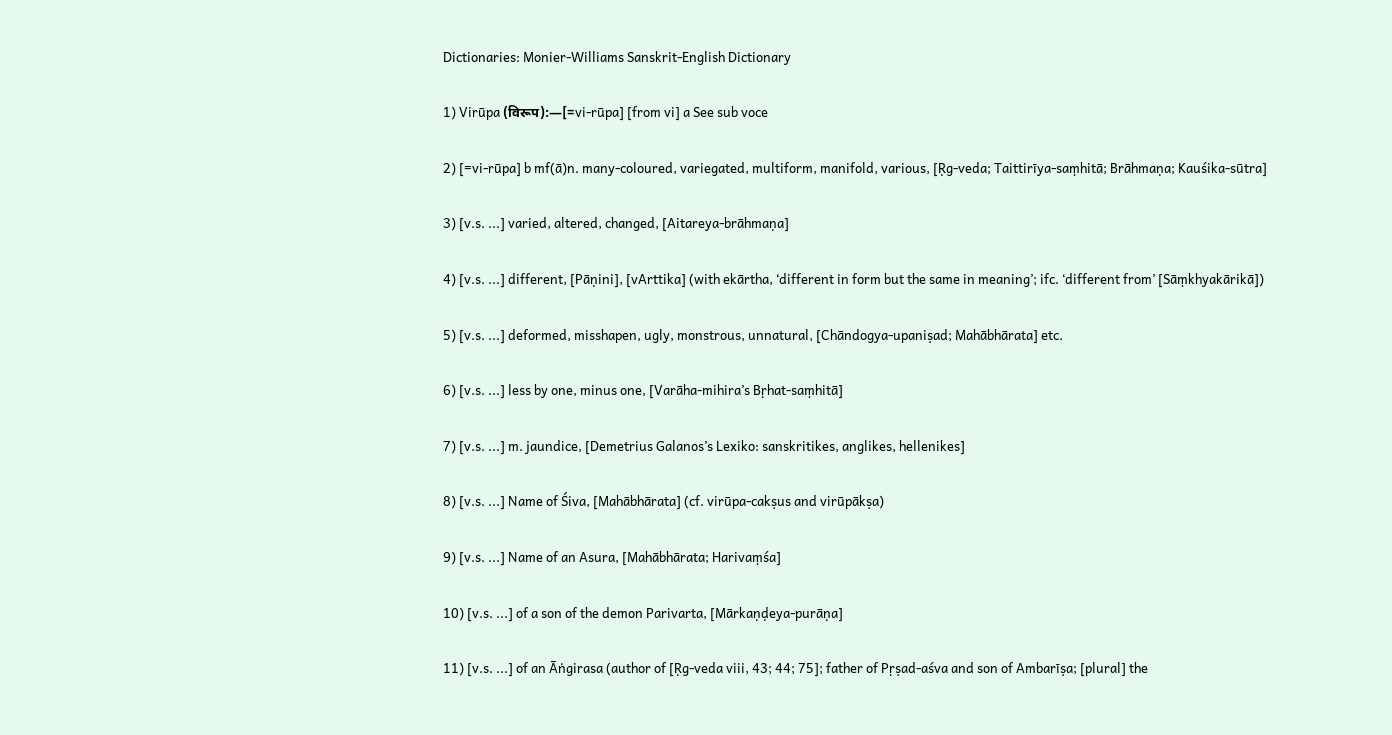Dictionaries: Monier-Williams Sanskrit-English Dictionary

1) Virūpa (विरूप):—[=vi-rūpa] [from vi] a See sub voce

2) [=vi-rūpa] b mf(ā)n. many-coloured, variegated, multiform, manifold, various, [Ṛg-veda; Taittirīya-saṃhitā; Brāhmaṇa; Kauśika-sūtra]

3) [v.s. ...] varied, altered, changed, [Aitareya-brāhmaṇa]

4) [v.s. ...] different, [Pāṇini], [vArttika] (with ekārtha, ‘different in form but the same in meaning’; ifc. ‘different from’ [Sāṃkhyakārikā])

5) [v.s. ...] deformed, misshapen, ugly, monstrous, unnatural, [Chāndogya-upaniṣad; Mahābhārata] etc.

6) [v.s. ...] less by one, minus one, [Varāha-mihira’s Bṛhat-saṃhitā]

7) [v.s. ...] m. jaundice, [Demetrius Galanos’s Lexiko: sanskritikes, anglikes, hellenikes]

8) [v.s. ...] Name of Śiva, [Mahābhārata] (cf. virūpa-cakṣus and virūpākṣa)

9) [v.s. ...] Name of an Asura, [Mahābhārata; Harivaṃśa]

10) [v.s. ...] of a son of the demon Parivarta, [Mārkaṇḍeya-purāṇa]

11) [v.s. ...] of an Āṅgirasa (author of [Ṛg-veda viii, 43; 44; 75]; father of Pṛṣad-aśva and son of Ambarīṣa; [plural] the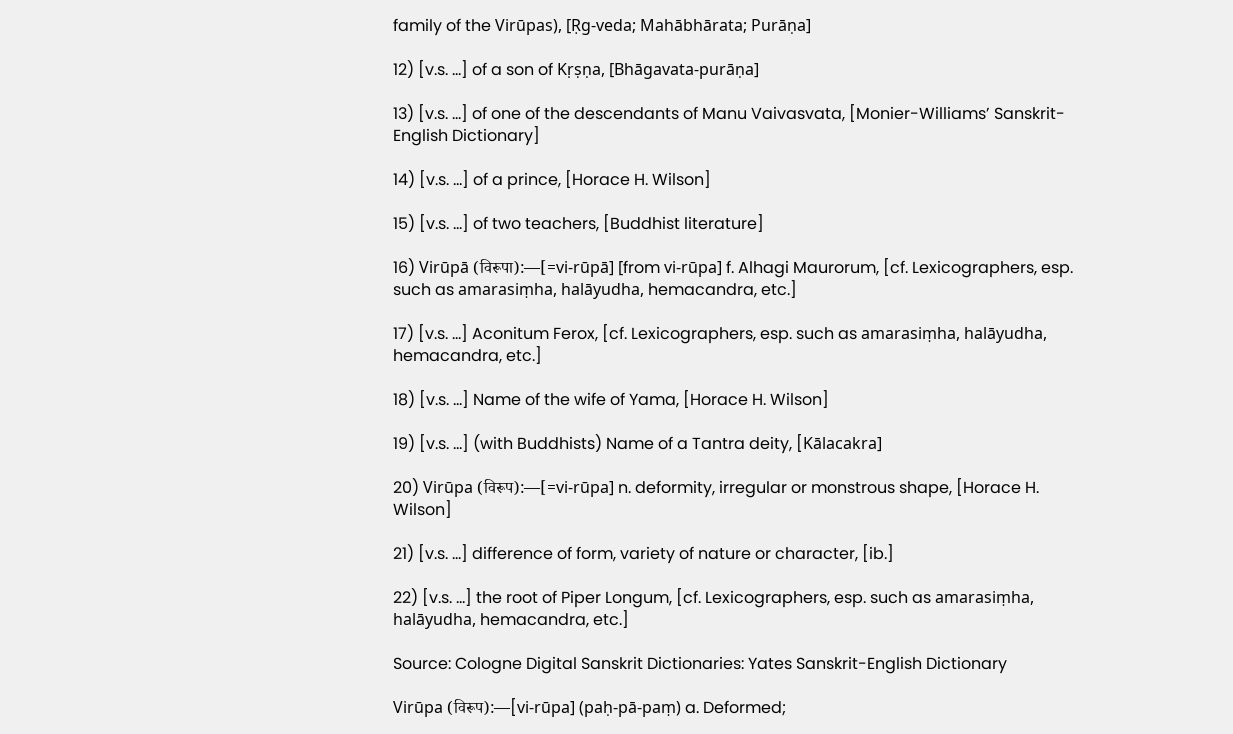family of the Virūpas), [Ṛg-veda; Mahābhārata; Purāṇa]

12) [v.s. ...] of a son of Kṛṣṇa, [Bhāgavata-purāṇa]

13) [v.s. ...] of one of the descendants of Manu Vaivasvata, [Monier-Williams’ Sanskrit-English Dictionary]

14) [v.s. ...] of a prince, [Horace H. Wilson]

15) [v.s. ...] of two teachers, [Buddhist literature]

16) Virūpā (विरूपा):—[=vi-rūpā] [from vi-rūpa] f. Alhagi Maurorum, [cf. Lexicographers, esp. such as amarasiṃha, halāyudha, hemacandra, etc.]

17) [v.s. ...] Aconitum Ferox, [cf. Lexicographers, esp. such as amarasiṃha, halāyudha, hemacandra, etc.]

18) [v.s. ...] Name of the wife of Yama, [Horace H. Wilson]

19) [v.s. ...] (with Buddhists) Name of a Tantra deity, [Kālacakra]

20) Virūpa (विरूप):—[=vi-rūpa] n. deformity, irregular or monstrous shape, [Horace H. Wilson]

21) [v.s. ...] difference of form, variety of nature or character, [ib.]

22) [v.s. ...] the root of Piper Longum, [cf. Lexicographers, esp. such as amarasiṃha, halāyudha, hemacandra, etc.]

Source: Cologne Digital Sanskrit Dictionaries: Yates Sanskrit-English Dictionary

Virūpa (विरूप):—[vi-rūpa] (paḥ-pā-paṃ) a. Deformed;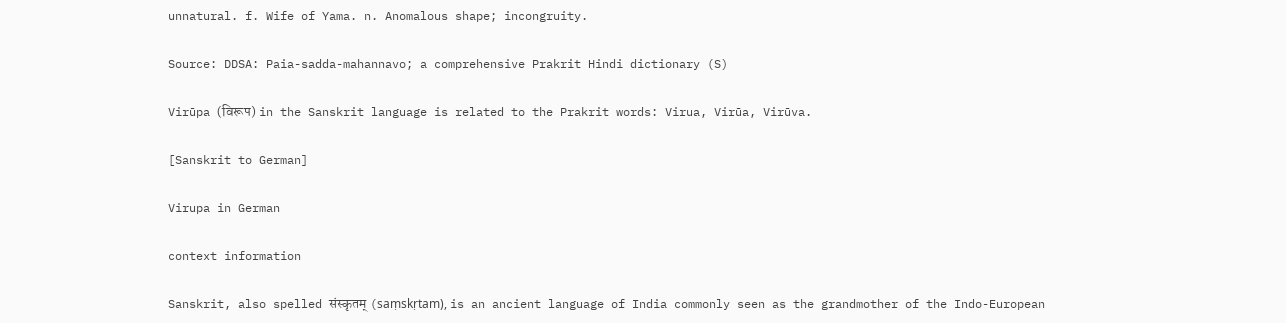unnatural. f. Wife of Yama. n. Anomalous shape; incongruity.

Source: DDSA: Paia-sadda-mahannavo; a comprehensive Prakrit Hindi dictionary (S)

Virūpa (विरूप) in the Sanskrit language is related to the Prakrit words: Virua, Virūa, Virūva.

[Sanskrit to German]

Virupa in German

context information

Sanskrit, also spelled संस्कृतम् (saṃskṛtam), is an ancient language of India commonly seen as the grandmother of the Indo-European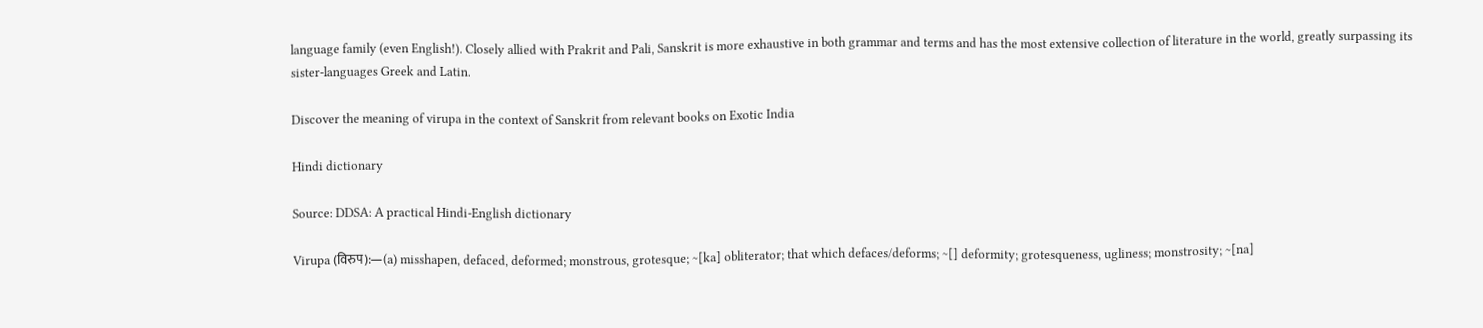language family (even English!). Closely allied with Prakrit and Pali, Sanskrit is more exhaustive in both grammar and terms and has the most extensive collection of literature in the world, greatly surpassing its sister-languages Greek and Latin.

Discover the meaning of virupa in the context of Sanskrit from relevant books on Exotic India

Hindi dictionary

Source: DDSA: A practical Hindi-English dictionary

Virupa (विरुप):—(a) misshapen, defaced, deformed; monstrous, grotesque; ~[ka] obliterator; that which defaces/deforms; ~[] deformity; grotesqueness, ugliness; monstrosity; ~[na]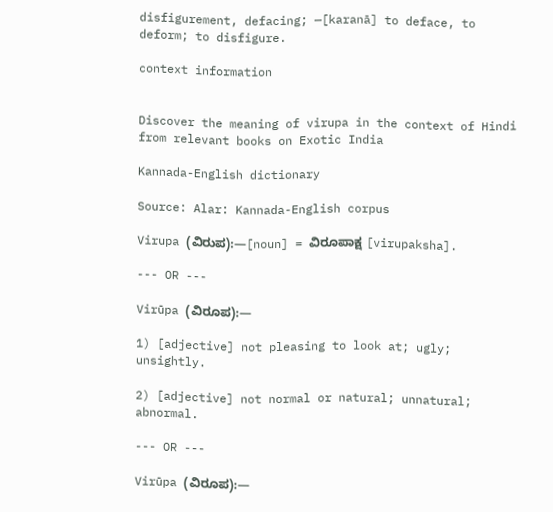disfigurement, defacing; —[karanā] to deface, to deform; to disfigure.

context information


Discover the meaning of virupa in the context of Hindi from relevant books on Exotic India

Kannada-English dictionary

Source: Alar: Kannada-English corpus

Virupa (ವಿರುಪ):—[noun] = ವಿರೂಪಾಕ್ಷ [virupaksha].

--- OR ---

Virūpa (ವಿರೂಪ):—

1) [adjective] not pleasing to look at; ugly; unsightly.

2) [adjective] not normal or natural; unnatural; abnormal.

--- OR ---

Virūpa (ವಿರೂಪ):—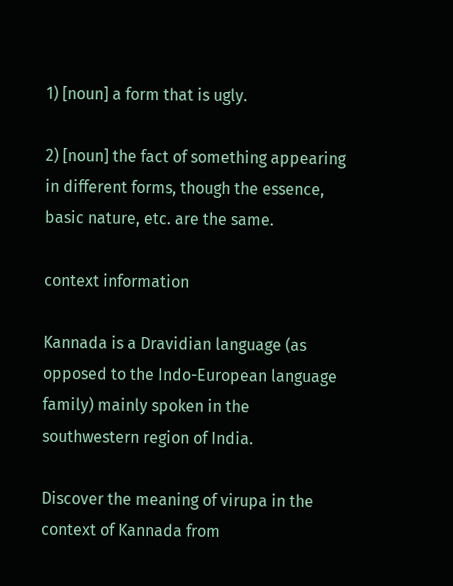1) [noun] a form that is ugly.

2) [noun] the fact of something appearing in different forms, though the essence, basic nature, etc. are the same.

context information

Kannada is a Dravidian language (as opposed to the Indo-European language family) mainly spoken in the southwestern region of India.

Discover the meaning of virupa in the context of Kannada from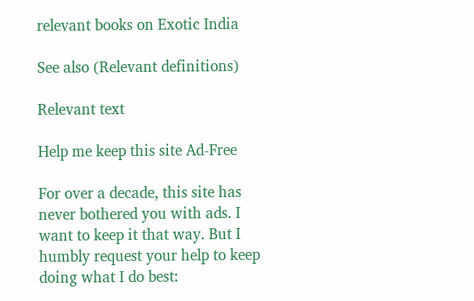relevant books on Exotic India

See also (Relevant definitions)

Relevant text

Help me keep this site Ad-Free

For over a decade, this site has never bothered you with ads. I want to keep it that way. But I humbly request your help to keep doing what I do best: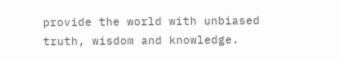provide the world with unbiased truth, wisdom and knowledge.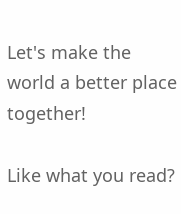Let's make the world a better place together!

Like what you read?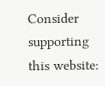Consider supporting this website: